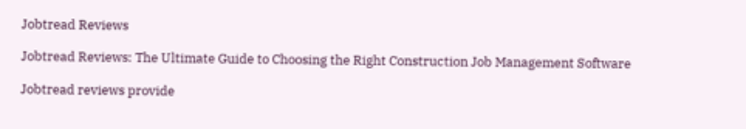Jobtread Reviews

Jobtread Reviews: The Ultimate Guide to Choosing the Right Construction Job Management Software

Jobtread reviews provide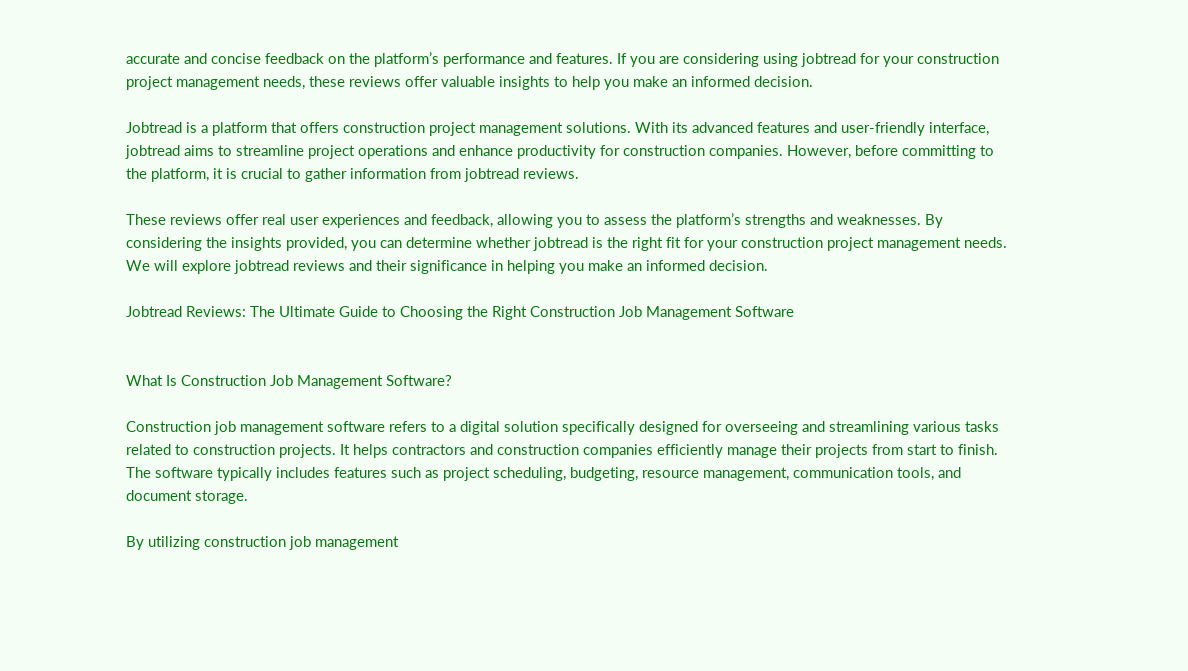accurate and concise feedback on the platform’s performance and features. If you are considering using jobtread for your construction project management needs, these reviews offer valuable insights to help you make an informed decision.

Jobtread is a platform that offers construction project management solutions. With its advanced features and user-friendly interface, jobtread aims to streamline project operations and enhance productivity for construction companies. However, before committing to the platform, it is crucial to gather information from jobtread reviews.

These reviews offer real user experiences and feedback, allowing you to assess the platform’s strengths and weaknesses. By considering the insights provided, you can determine whether jobtread is the right fit for your construction project management needs. We will explore jobtread reviews and their significance in helping you make an informed decision.

Jobtread Reviews: The Ultimate Guide to Choosing the Right Construction Job Management Software


What Is Construction Job Management Software?

Construction job management software refers to a digital solution specifically designed for overseeing and streamlining various tasks related to construction projects. It helps contractors and construction companies efficiently manage their projects from start to finish. The software typically includes features such as project scheduling, budgeting, resource management, communication tools, and document storage.

By utilizing construction job management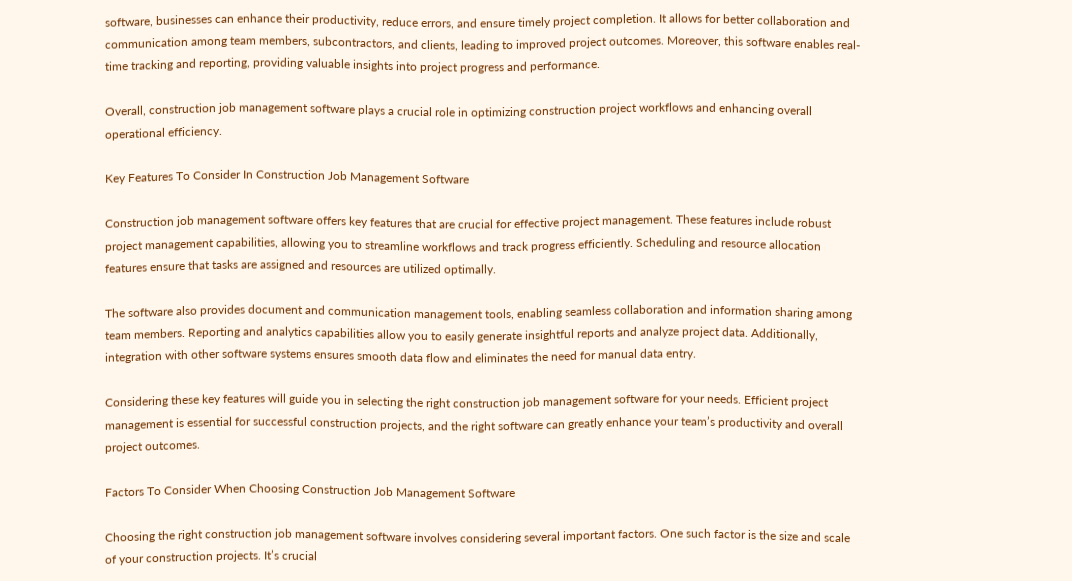software, businesses can enhance their productivity, reduce errors, and ensure timely project completion. It allows for better collaboration and communication among team members, subcontractors, and clients, leading to improved project outcomes. Moreover, this software enables real-time tracking and reporting, providing valuable insights into project progress and performance.

Overall, construction job management software plays a crucial role in optimizing construction project workflows and enhancing overall operational efficiency.

Key Features To Consider In Construction Job Management Software

Construction job management software offers key features that are crucial for effective project management. These features include robust project management capabilities, allowing you to streamline workflows and track progress efficiently. Scheduling and resource allocation features ensure that tasks are assigned and resources are utilized optimally.

The software also provides document and communication management tools, enabling seamless collaboration and information sharing among team members. Reporting and analytics capabilities allow you to easily generate insightful reports and analyze project data. Additionally, integration with other software systems ensures smooth data flow and eliminates the need for manual data entry.

Considering these key features will guide you in selecting the right construction job management software for your needs. Efficient project management is essential for successful construction projects, and the right software can greatly enhance your team’s productivity and overall project outcomes.

Factors To Consider When Choosing Construction Job Management Software

Choosing the right construction job management software involves considering several important factors. One such factor is the size and scale of your construction projects. It’s crucial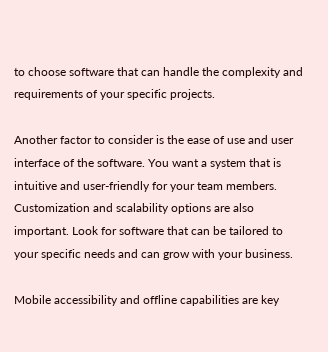to choose software that can handle the complexity and requirements of your specific projects.

Another factor to consider is the ease of use and user interface of the software. You want a system that is intuitive and user-friendly for your team members. Customization and scalability options are also important. Look for software that can be tailored to your specific needs and can grow with your business.

Mobile accessibility and offline capabilities are key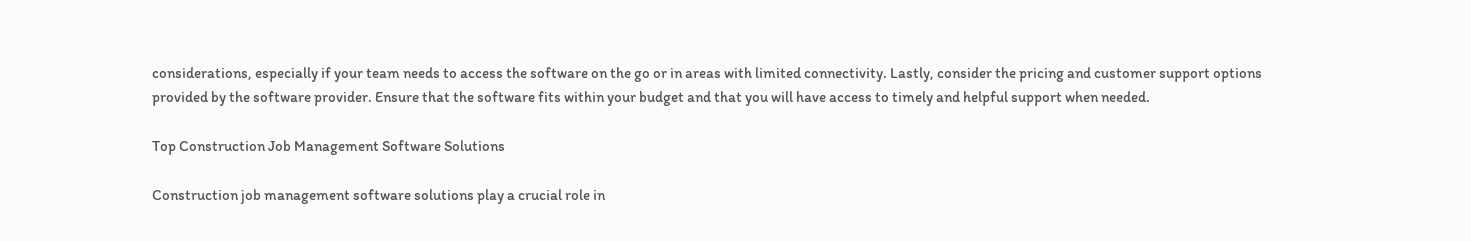considerations, especially if your team needs to access the software on the go or in areas with limited connectivity. Lastly, consider the pricing and customer support options provided by the software provider. Ensure that the software fits within your budget and that you will have access to timely and helpful support when needed.

Top Construction Job Management Software Solutions

Construction job management software solutions play a crucial role in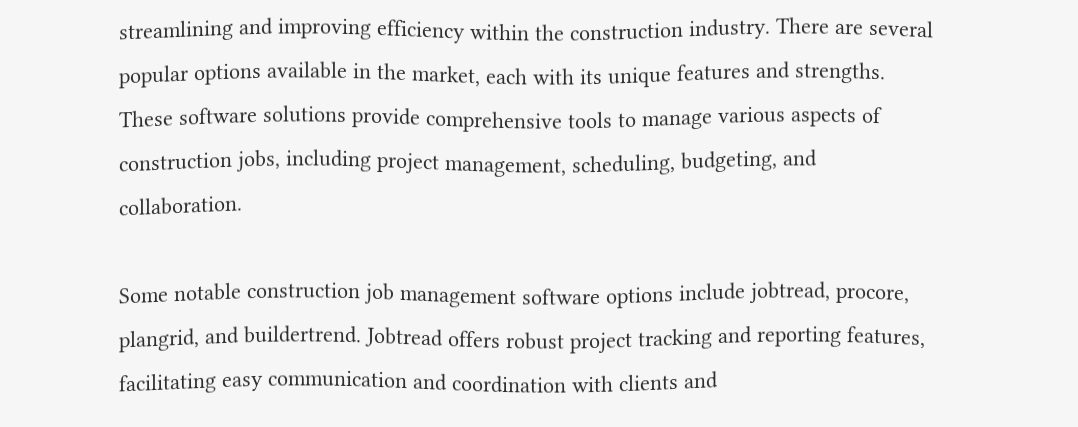streamlining and improving efficiency within the construction industry. There are several popular options available in the market, each with its unique features and strengths. These software solutions provide comprehensive tools to manage various aspects of construction jobs, including project management, scheduling, budgeting, and collaboration.

Some notable construction job management software options include jobtread, procore, plangrid, and buildertrend. Jobtread offers robust project tracking and reporting features, facilitating easy communication and coordination with clients and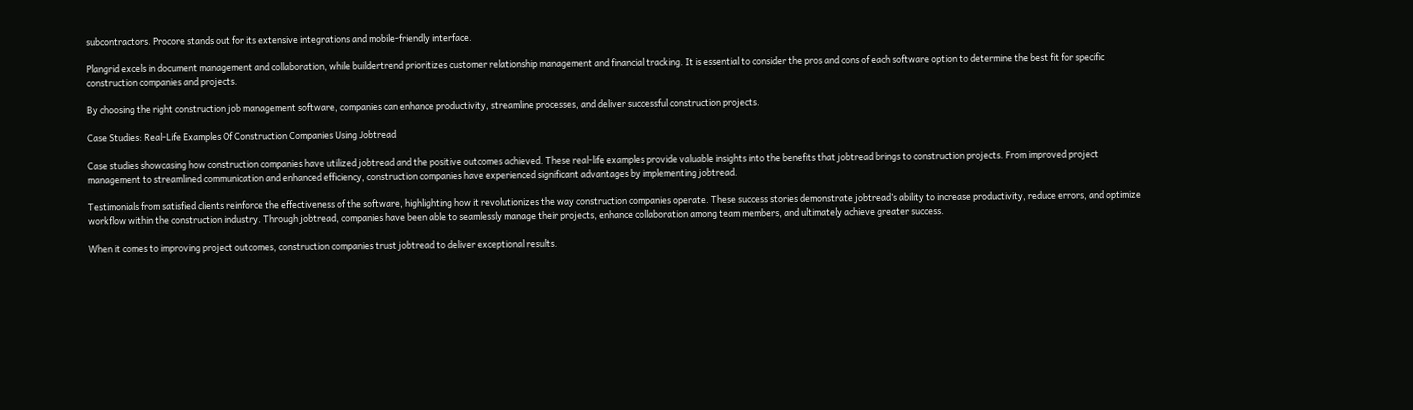subcontractors. Procore stands out for its extensive integrations and mobile-friendly interface.

Plangrid excels in document management and collaboration, while buildertrend prioritizes customer relationship management and financial tracking. It is essential to consider the pros and cons of each software option to determine the best fit for specific construction companies and projects.

By choosing the right construction job management software, companies can enhance productivity, streamline processes, and deliver successful construction projects.

Case Studies: Real-Life Examples Of Construction Companies Using Jobtread

Case studies showcasing how construction companies have utilized jobtread and the positive outcomes achieved. These real-life examples provide valuable insights into the benefits that jobtread brings to construction projects. From improved project management to streamlined communication and enhanced efficiency, construction companies have experienced significant advantages by implementing jobtread.

Testimonials from satisfied clients reinforce the effectiveness of the software, highlighting how it revolutionizes the way construction companies operate. These success stories demonstrate jobtread’s ability to increase productivity, reduce errors, and optimize workflow within the construction industry. Through jobtread, companies have been able to seamlessly manage their projects, enhance collaboration among team members, and ultimately achieve greater success.

When it comes to improving project outcomes, construction companies trust jobtread to deliver exceptional results.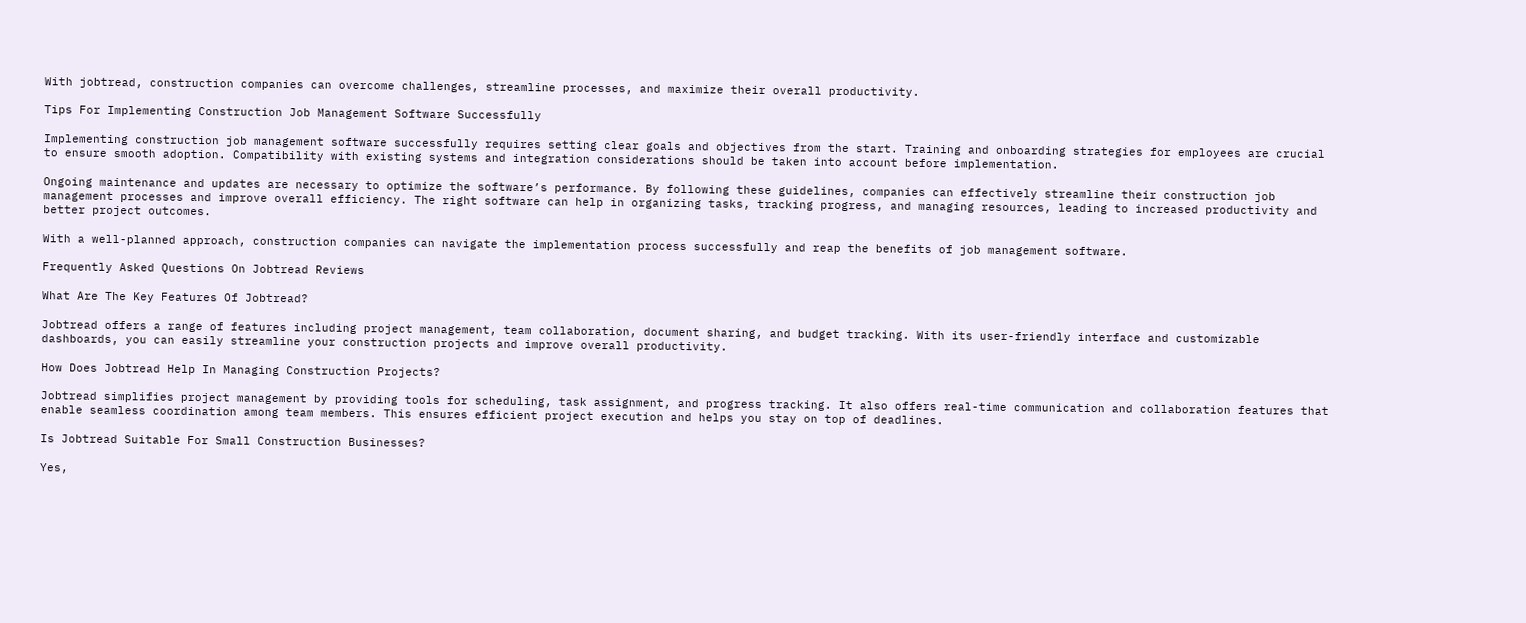With jobtread, construction companies can overcome challenges, streamline processes, and maximize their overall productivity.

Tips For Implementing Construction Job Management Software Successfully

Implementing construction job management software successfully requires setting clear goals and objectives from the start. Training and onboarding strategies for employees are crucial to ensure smooth adoption. Compatibility with existing systems and integration considerations should be taken into account before implementation.

Ongoing maintenance and updates are necessary to optimize the software’s performance. By following these guidelines, companies can effectively streamline their construction job management processes and improve overall efficiency. The right software can help in organizing tasks, tracking progress, and managing resources, leading to increased productivity and better project outcomes.

With a well-planned approach, construction companies can navigate the implementation process successfully and reap the benefits of job management software.

Frequently Asked Questions On Jobtread Reviews

What Are The Key Features Of Jobtread?

Jobtread offers a range of features including project management, team collaboration, document sharing, and budget tracking. With its user-friendly interface and customizable dashboards, you can easily streamline your construction projects and improve overall productivity.

How Does Jobtread Help In Managing Construction Projects?

Jobtread simplifies project management by providing tools for scheduling, task assignment, and progress tracking. It also offers real-time communication and collaboration features that enable seamless coordination among team members. This ensures efficient project execution and helps you stay on top of deadlines.

Is Jobtread Suitable For Small Construction Businesses?

Yes,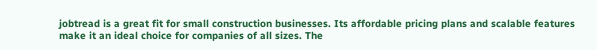jobtread is a great fit for small construction businesses. Its affordable pricing plans and scalable features make it an ideal choice for companies of all sizes. The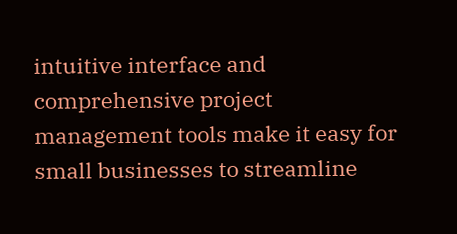intuitive interface and comprehensive project management tools make it easy for small businesses to streamline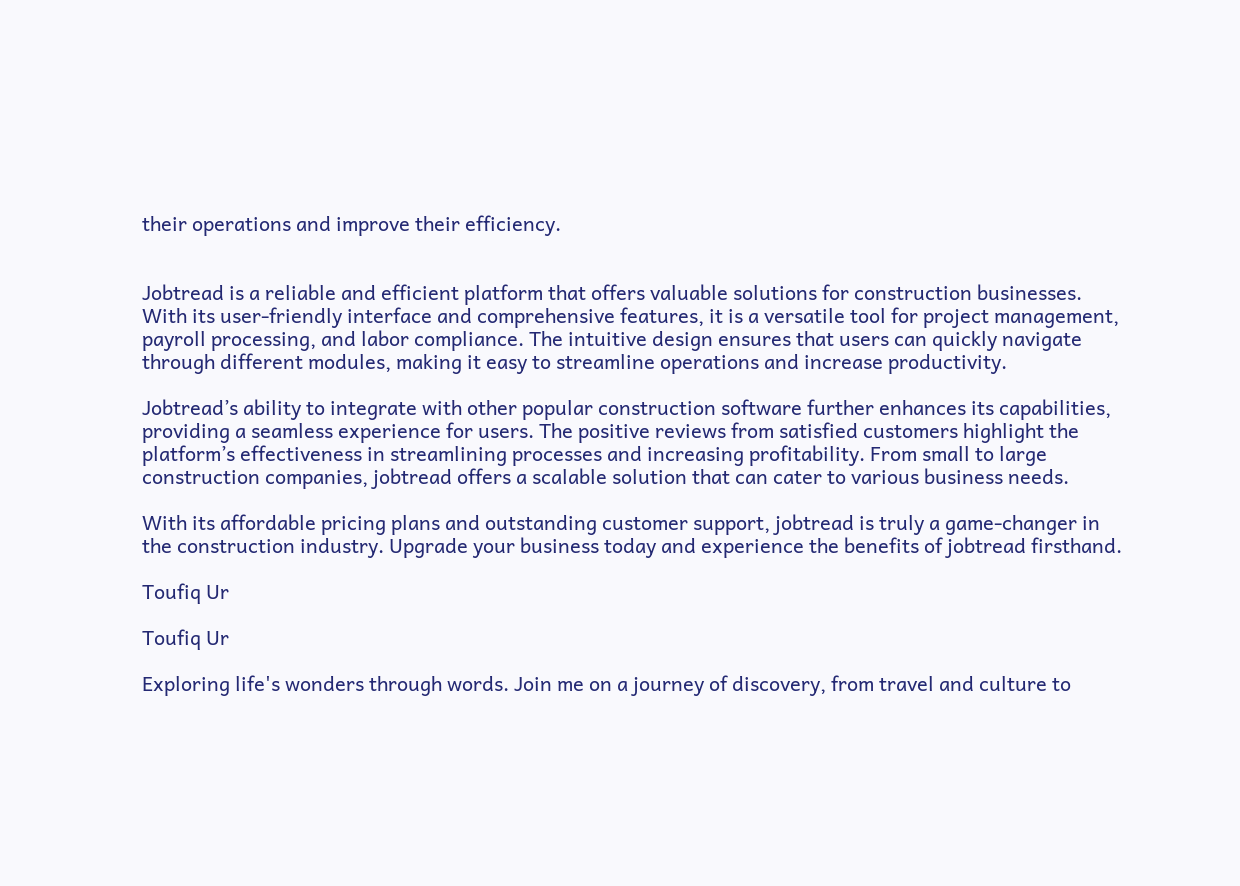their operations and improve their efficiency.


Jobtread is a reliable and efficient platform that offers valuable solutions for construction businesses. With its user-friendly interface and comprehensive features, it is a versatile tool for project management, payroll processing, and labor compliance. The intuitive design ensures that users can quickly navigate through different modules, making it easy to streamline operations and increase productivity.

Jobtread’s ability to integrate with other popular construction software further enhances its capabilities, providing a seamless experience for users. The positive reviews from satisfied customers highlight the platform’s effectiveness in streamlining processes and increasing profitability. From small to large construction companies, jobtread offers a scalable solution that can cater to various business needs.

With its affordable pricing plans and outstanding customer support, jobtread is truly a game-changer in the construction industry. Upgrade your business today and experience the benefits of jobtread firsthand.

Toufiq Ur

Toufiq Ur

Exploring life's wonders through words. Join me on a journey of discovery, from travel and culture to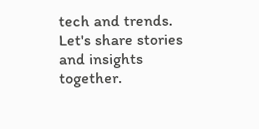tech and trends. Let's share stories and insights together.